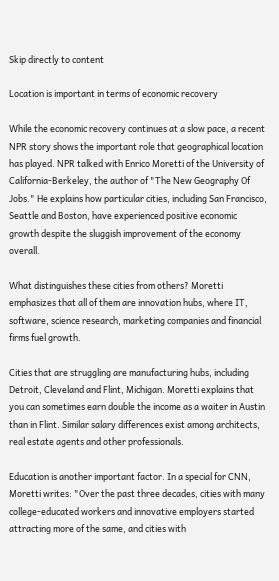Skip directly to content

Location is important in terms of economic recovery

While the economic recovery continues at a slow pace, a recent NPR story shows the important role that geographical location has played. NPR talked with Enrico Moretti of the University of California-Berkeley, the author of "The New Geography Of Jobs." He explains how particular cities, including San Francisco, Seattle and Boston, have experienced positive economic growth despite the sluggish improvement of the economy overall.

What distinguishes these cities from others? Moretti emphasizes that all of them are innovation hubs, where IT, software, science research, marketing companies and financial firms fuel growth.

Cities that are struggling are manufacturing hubs, including Detroit, Cleveland and Flint, Michigan. Moretti explains that you can sometimes earn double the income as a waiter in Austin than in Flint. Similar salary differences exist among architects, real estate agents and other professionals.

Education is another important factor. In a special for CNN, Moretti writes: "Over the past three decades, cities with many college-educated workers and innovative employers started attracting more of the same, and cities with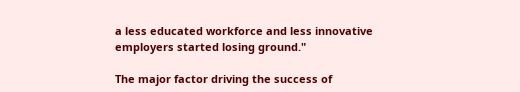a less educated workforce and less innovative employers started losing ground."

The major factor driving the success of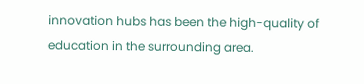innovation hubs has been the high-quality of education in the surrounding area.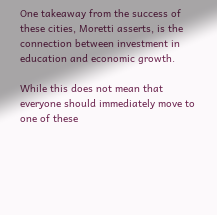One takeaway from the success of these cities, Moretti asserts, is the connection between investment in education and economic growth.

While this does not mean that everyone should immediately move to one of these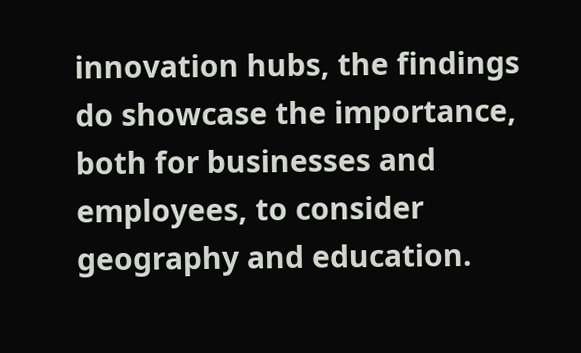innovation hubs, the findings do showcase the importance, both for businesses and employees, to consider geography and education.